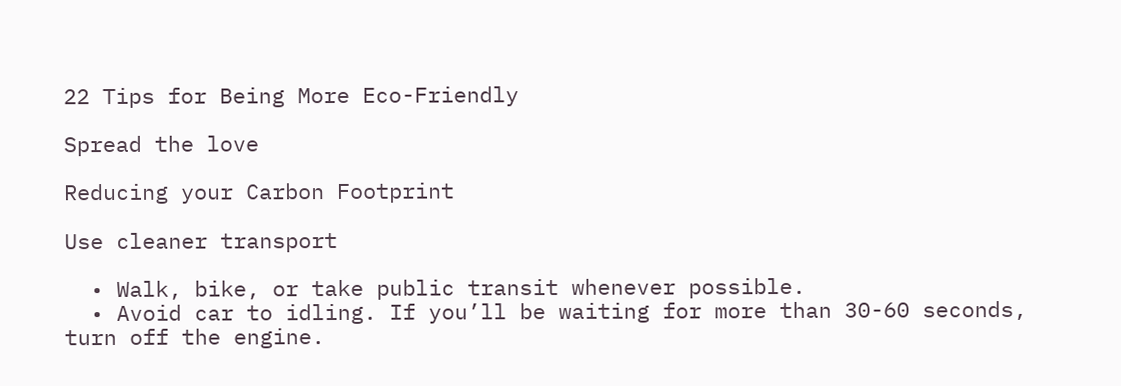22 Tips for Being More Eco-Friendly

Spread the love

Reducing your Carbon Footprint

Use cleaner transport

  • Walk, bike, or take public transit whenever possible.
  • Avoid car to idling. If you’ll be waiting for more than 30-60 seconds, turn off the engine.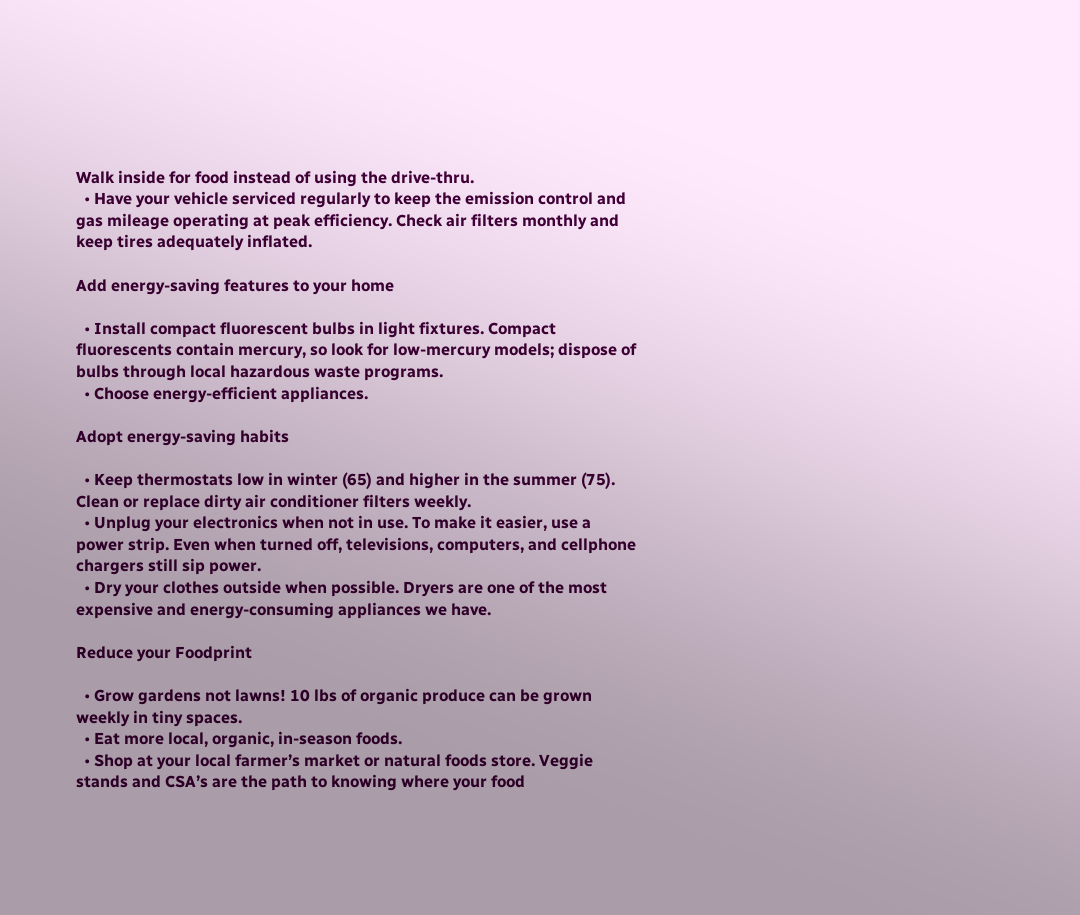Walk inside for food instead of using the drive-thru.
  • Have your vehicle serviced regularly to keep the emission control and gas mileage operating at peak efficiency. Check air filters monthly and keep tires adequately inflated.

Add energy-saving features to your home

  • Install compact fluorescent bulbs in light fixtures. Compact fluorescents contain mercury, so look for low-mercury models; dispose of bulbs through local hazardous waste programs.
  • Choose energy-efficient appliances.

Adopt energy-saving habits

  • Keep thermostats low in winter (65) and higher in the summer (75). Clean or replace dirty air conditioner filters weekly.
  • Unplug your electronics when not in use. To make it easier, use a power strip. Even when turned off, televisions, computers, and cellphone chargers still sip power.
  • Dry your clothes outside when possible. Dryers are one of the most expensive and energy-consuming appliances we have.

Reduce your Foodprint

  • Grow gardens not lawns! 10 lbs of organic produce can be grown weekly in tiny spaces.
  • Eat more local, organic, in-season foods.
  • Shop at your local farmer’s market or natural foods store. Veggie stands and CSA’s are the path to knowing where your food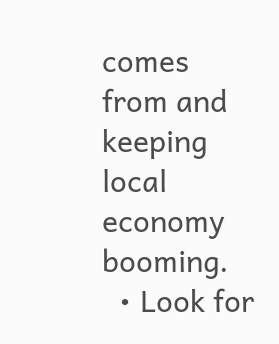comes from and keeping local economy booming.
  • Look for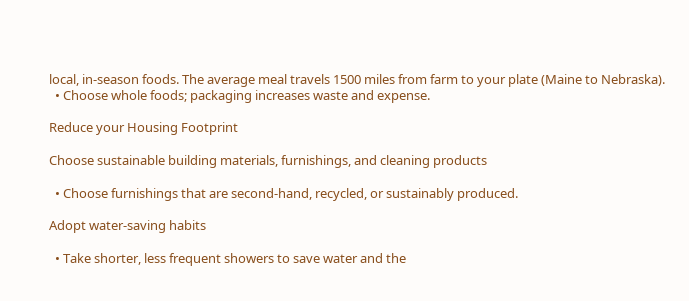local, in-season foods. The average meal travels 1500 miles from farm to your plate (Maine to Nebraska).
  • Choose whole foods; packaging increases waste and expense.

Reduce your Housing Footprint

Choose sustainable building materials, furnishings, and cleaning products

  • Choose furnishings that are second-hand, recycled, or sustainably produced.

Adopt water-saving habits

  • Take shorter, less frequent showers to save water and the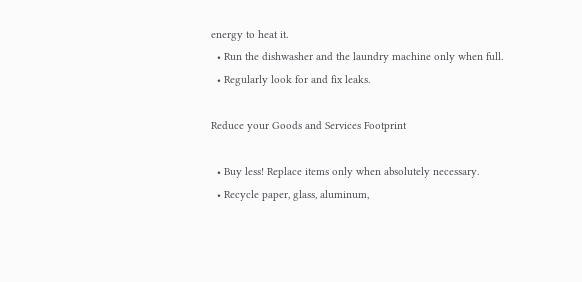energy to heat it.
  • Run the dishwasher and the laundry machine only when full.
  • Regularly look for and fix leaks.

Reduce your Goods and Services Footprint

  • Buy less! Replace items only when absolutely necessary.
  • Recycle paper, glass, aluminum,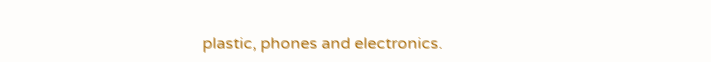plastic, phones and electronics.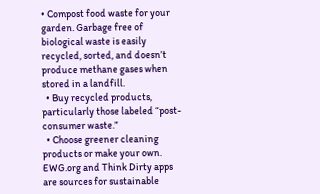• Compost food waste for your garden. Garbage free of biological waste is easily recycled, sorted, and doesn’t produce methane gases when stored in a landfill.
  • Buy recycled products, particularly those labeled “post-consumer waste.”
  • Choose greener cleaning products or make your own. EWG.org and Think Dirty apps are sources for sustainable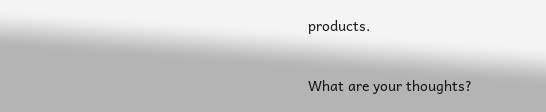products.


What are your thoughts?